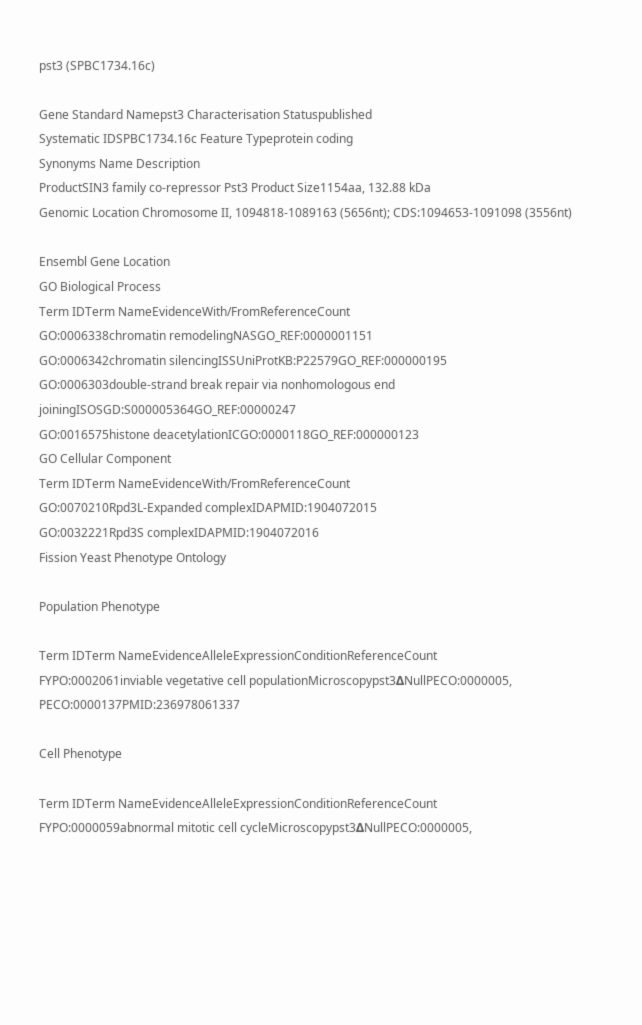pst3 (SPBC1734.16c)

Gene Standard Namepst3 Characterisation Statuspublished
Systematic IDSPBC1734.16c Feature Typeprotein coding
Synonyms Name Description
ProductSIN3 family co-repressor Pst3 Product Size1154aa, 132.88 kDa
Genomic Location Chromosome II, 1094818-1089163 (5656nt); CDS:1094653-1091098 (3556nt)

Ensembl Gene Location
GO Biological Process
Term IDTerm NameEvidenceWith/FromReferenceCount
GO:0006338chromatin remodelingNASGO_REF:0000001151
GO:0006342chromatin silencingISSUniProtKB:P22579GO_REF:000000195
GO:0006303double-strand break repair via nonhomologous end joiningISOSGD:S000005364GO_REF:00000247
GO:0016575histone deacetylationICGO:0000118GO_REF:000000123
GO Cellular Component
Term IDTerm NameEvidenceWith/FromReferenceCount
GO:0070210Rpd3L-Expanded complexIDAPMID:1904072015
GO:0032221Rpd3S complexIDAPMID:1904072016
Fission Yeast Phenotype Ontology

Population Phenotype

Term IDTerm NameEvidenceAlleleExpressionConditionReferenceCount
FYPO:0002061inviable vegetative cell populationMicroscopypst3ΔNullPECO:0000005, PECO:0000137PMID:236978061337

Cell Phenotype

Term IDTerm NameEvidenceAlleleExpressionConditionReferenceCount
FYPO:0000059abnormal mitotic cell cycleMicroscopypst3ΔNullPECO:0000005,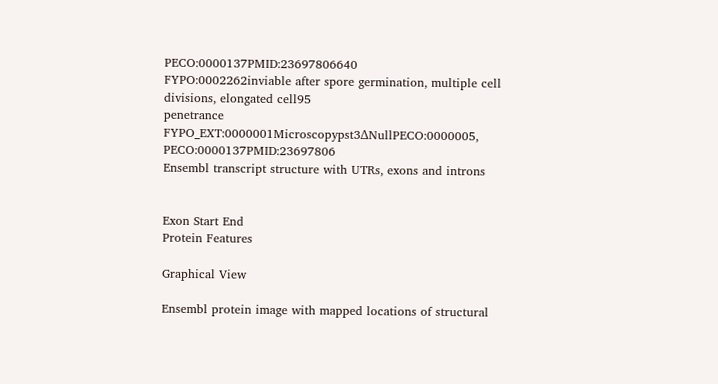PECO:0000137PMID:23697806640
FYPO:0002262inviable after spore germination, multiple cell divisions, elongated cell95
penetrance FYPO_EXT:0000001Microscopypst3ΔNullPECO:0000005, PECO:0000137PMID:23697806
Ensembl transcript structure with UTRs, exons and introns


Exon Start End
Protein Features

Graphical View

Ensembl protein image with mapped locations of structural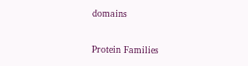domains

Protein Families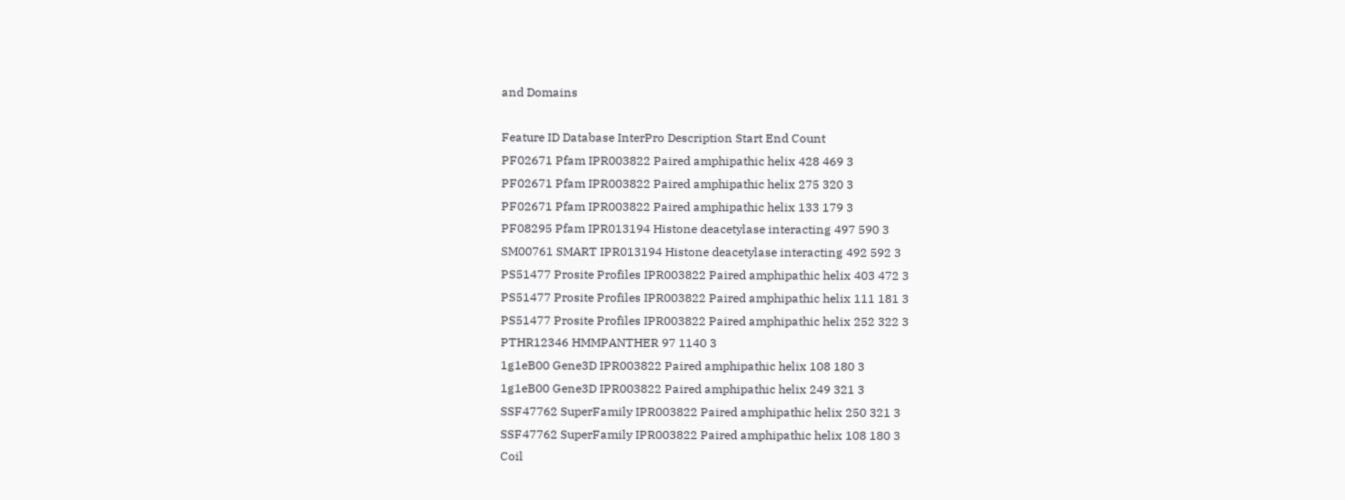and Domains

Feature ID Database InterPro Description Start End Count
PF02671 Pfam IPR003822 Paired amphipathic helix 428 469 3
PF02671 Pfam IPR003822 Paired amphipathic helix 275 320 3
PF02671 Pfam IPR003822 Paired amphipathic helix 133 179 3
PF08295 Pfam IPR013194 Histone deacetylase interacting 497 590 3
SM00761 SMART IPR013194 Histone deacetylase interacting 492 592 3
PS51477 Prosite Profiles IPR003822 Paired amphipathic helix 403 472 3
PS51477 Prosite Profiles IPR003822 Paired amphipathic helix 111 181 3
PS51477 Prosite Profiles IPR003822 Paired amphipathic helix 252 322 3
PTHR12346 HMMPANTHER 97 1140 3
1g1eB00 Gene3D IPR003822 Paired amphipathic helix 108 180 3
1g1eB00 Gene3D IPR003822 Paired amphipathic helix 249 321 3
SSF47762 SuperFamily IPR003822 Paired amphipathic helix 250 321 3
SSF47762 SuperFamily IPR003822 Paired amphipathic helix 108 180 3
Coil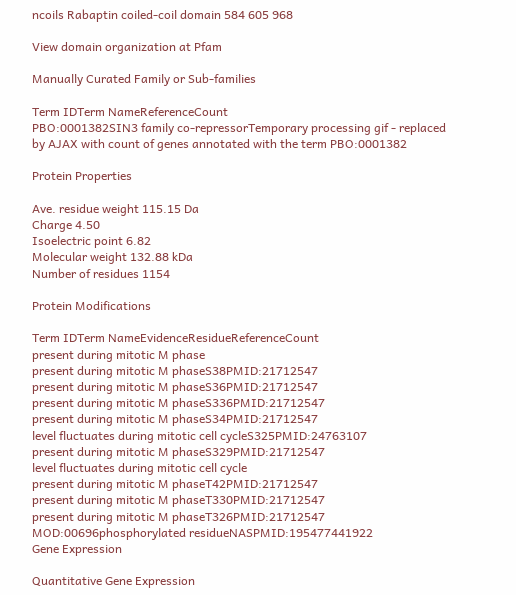ncoils Rabaptin coiled-coil domain 584 605 968

View domain organization at Pfam

Manually Curated Family or Sub-families

Term IDTerm NameReferenceCount
PBO:0001382SIN3 family co-repressorTemporary processing gif - replaced by AJAX with count of genes annotated with the term PBO:0001382

Protein Properties

Ave. residue weight 115.15 Da
Charge 4.50
Isoelectric point 6.82
Molecular weight 132.88 kDa
Number of residues 1154

Protein Modifications

Term IDTerm NameEvidenceResidueReferenceCount
present during mitotic M phase
present during mitotic M phaseS38PMID:21712547
present during mitotic M phaseS36PMID:21712547
present during mitotic M phaseS336PMID:21712547
present during mitotic M phaseS34PMID:21712547
level fluctuates during mitotic cell cycleS325PMID:24763107
present during mitotic M phaseS329PMID:21712547
level fluctuates during mitotic cell cycle
present during mitotic M phaseT42PMID:21712547
present during mitotic M phaseT330PMID:21712547
present during mitotic M phaseT326PMID:21712547
MOD:00696phosphorylated residueNASPMID:195477441922
Gene Expression

Quantitative Gene Expression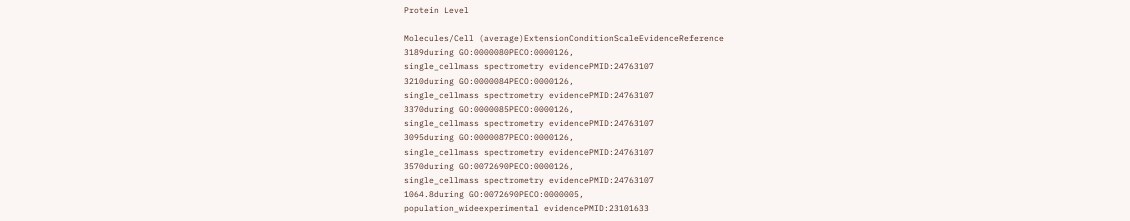Protein Level

Molecules/Cell (average)ExtensionConditionScaleEvidenceReference
3189during GO:0000080PECO:0000126,
single_cellmass spectrometry evidencePMID:24763107
3210during GO:0000084PECO:0000126,
single_cellmass spectrometry evidencePMID:24763107
3370during GO:0000085PECO:0000126,
single_cellmass spectrometry evidencePMID:24763107
3095during GO:0000087PECO:0000126,
single_cellmass spectrometry evidencePMID:24763107
3570during GO:0072690PECO:0000126,
single_cellmass spectrometry evidencePMID:24763107
1064.8during GO:0072690PECO:0000005,
population_wideexperimental evidencePMID:23101633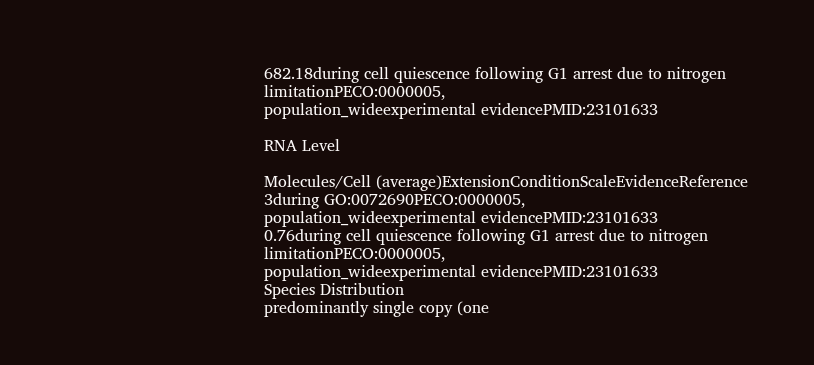682.18during cell quiescence following G1 arrest due to nitrogen limitationPECO:0000005,
population_wideexperimental evidencePMID:23101633

RNA Level

Molecules/Cell (average)ExtensionConditionScaleEvidenceReference
3during GO:0072690PECO:0000005,
population_wideexperimental evidencePMID:23101633
0.76during cell quiescence following G1 arrest due to nitrogen limitationPECO:0000005,
population_wideexperimental evidencePMID:23101633
Species Distribution
predominantly single copy (one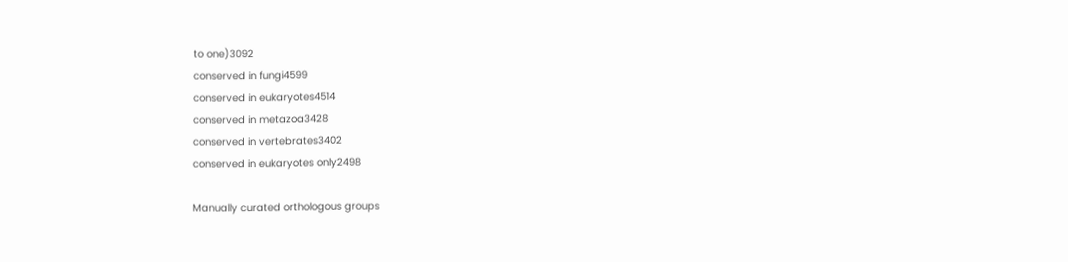to one)3092
conserved in fungi4599
conserved in eukaryotes4514
conserved in metazoa3428
conserved in vertebrates3402
conserved in eukaryotes only2498

Manually curated orthologous groups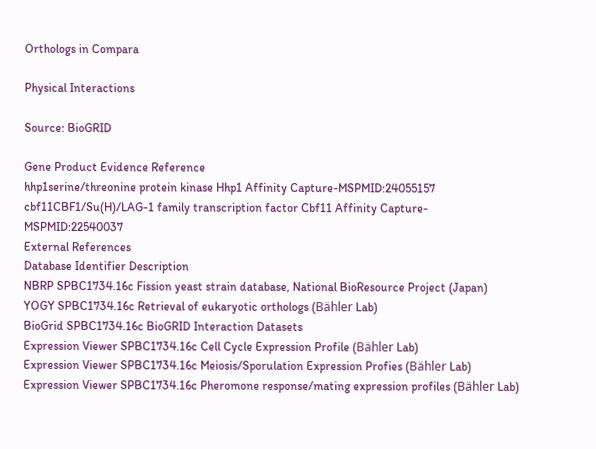Orthologs in Compara

Physical Interactions

Source: BioGRID

Gene Product Evidence Reference
hhp1serine/threonine protein kinase Hhp1 Affinity Capture-MSPMID:24055157
cbf11CBF1/Su(H)/LAG-1 family transcription factor Cbf11 Affinity Capture-MSPMID:22540037
External References
Database Identifier Description
NBRP SPBC1734.16c Fission yeast strain database, National BioResource Project (Japan)
YOGY SPBC1734.16c Retrieval of eukaryotic orthologs (Bähler Lab)
BioGrid SPBC1734.16c BioGRID Interaction Datasets
Expression Viewer SPBC1734.16c Cell Cycle Expression Profile (Bähler Lab)
Expression Viewer SPBC1734.16c Meiosis/Sporulation Expression Profies (Bähler Lab)
Expression Viewer SPBC1734.16c Pheromone response/mating expression profiles (Bähler Lab)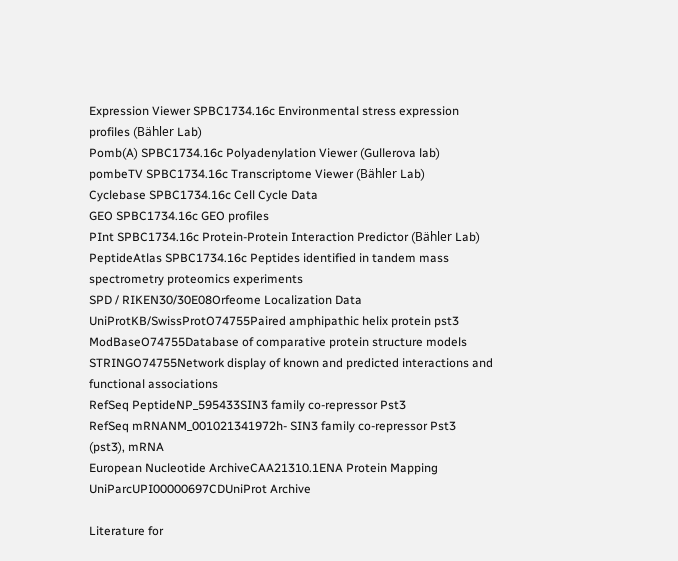Expression Viewer SPBC1734.16c Environmental stress expression profiles (Bähler Lab)
Pomb(A) SPBC1734.16c Polyadenylation Viewer (Gullerova lab)
pombeTV SPBC1734.16c Transcriptome Viewer (Bähler Lab)
Cyclebase SPBC1734.16c Cell Cycle Data
GEO SPBC1734.16c GEO profiles
PInt SPBC1734.16c Protein-Protein Interaction Predictor (Bähler Lab)
PeptideAtlas SPBC1734.16c Peptides identified in tandem mass spectrometry proteomics experiments
SPD / RIKEN30/30E08Orfeome Localization Data
UniProtKB/SwissProtO74755Paired amphipathic helix protein pst3
ModBaseO74755Database of comparative protein structure models
STRINGO74755Network display of known and predicted interactions and functional associations
RefSeq PeptideNP_595433SIN3 family co-repressor Pst3
RefSeq mRNANM_001021341972h- SIN3 family co-repressor Pst3 (pst3), mRNA
European Nucleotide ArchiveCAA21310.1ENA Protein Mapping
UniParcUPI00000697CDUniProt Archive

Literature for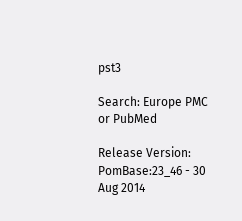pst3

Search: Europe PMC or PubMed

Release Version: PomBase:23_46 - 30 Aug 2014